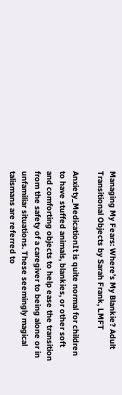Managing My Fears: Where’s My Blankie? Adult Transitional Objects by Sarah Frank, LMFT

Anxiety_MedicationIt is quite normal for children to have stuffed animals, blankies, or other soft and comforting objects to help ease the transition from the safety of a caregiver to being alone or in unfamiliar situations. These seemingly magical talismans are referred to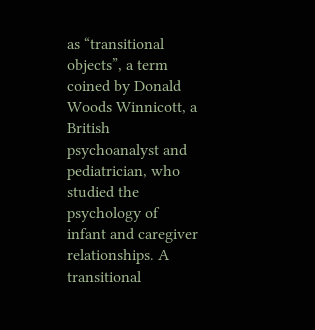as “transitional objects”, a term coined by Donald Woods Winnicott, a British psychoanalyst and pediatrician, who studied the psychology of infant and caregiver relationships. A transitional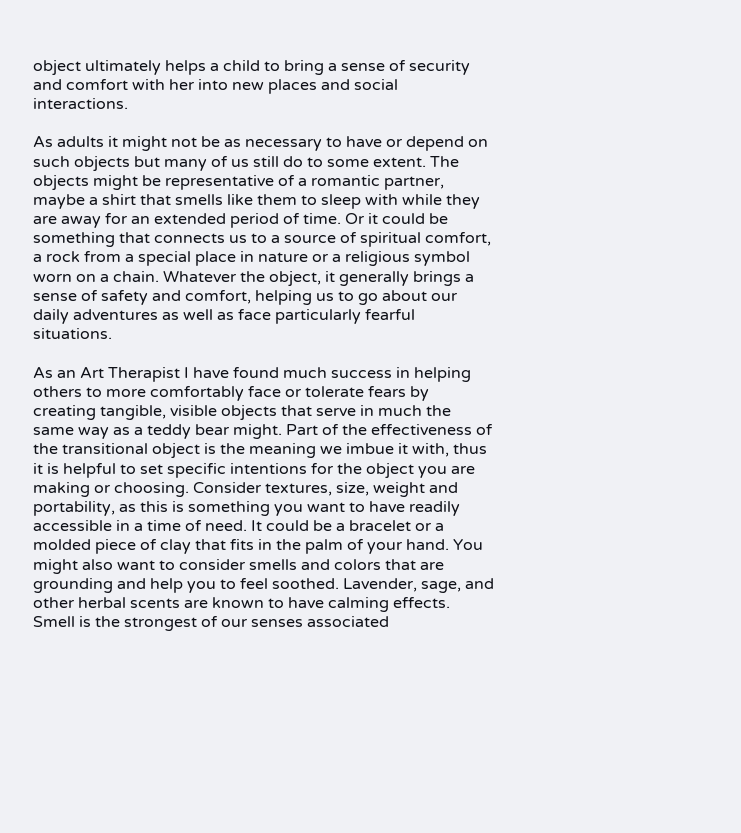object ultimately helps a child to bring a sense of security and comfort with her into new places and social interactions.

As adults it might not be as necessary to have or depend on such objects but many of us still do to some extent. The objects might be representative of a romantic partner, maybe a shirt that smells like them to sleep with while they are away for an extended period of time. Or it could be something that connects us to a source of spiritual comfort, a rock from a special place in nature or a religious symbol worn on a chain. Whatever the object, it generally brings a sense of safety and comfort, helping us to go about our daily adventures as well as face particularly fearful situations.

As an Art Therapist I have found much success in helping others to more comfortably face or tolerate fears by creating tangible, visible objects that serve in much the same way as a teddy bear might. Part of the effectiveness of the transitional object is the meaning we imbue it with, thus it is helpful to set specific intentions for the object you are making or choosing. Consider textures, size, weight and portability, as this is something you want to have readily accessible in a time of need. It could be a bracelet or a molded piece of clay that fits in the palm of your hand. You might also want to consider smells and colors that are grounding and help you to feel soothed. Lavender, sage, and other herbal scents are known to have calming effects. Smell is the strongest of our senses associated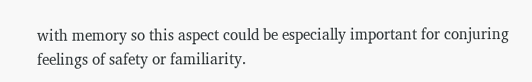with memory so this aspect could be especially important for conjuring feelings of safety or familiarity.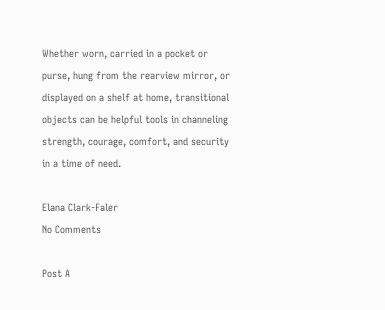Whether worn, carried in a pocket or purse, hung from the rearview mirror, or displayed on a shelf at home, transitional objects can be helpful tools in channeling strength, courage, comfort, and security in a time of need.

Elana Clark-Faler
No Comments

Post A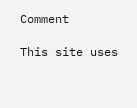Comment

This site uses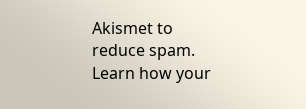Akismet to reduce spam. Learn how your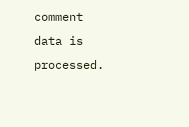comment data is processed.